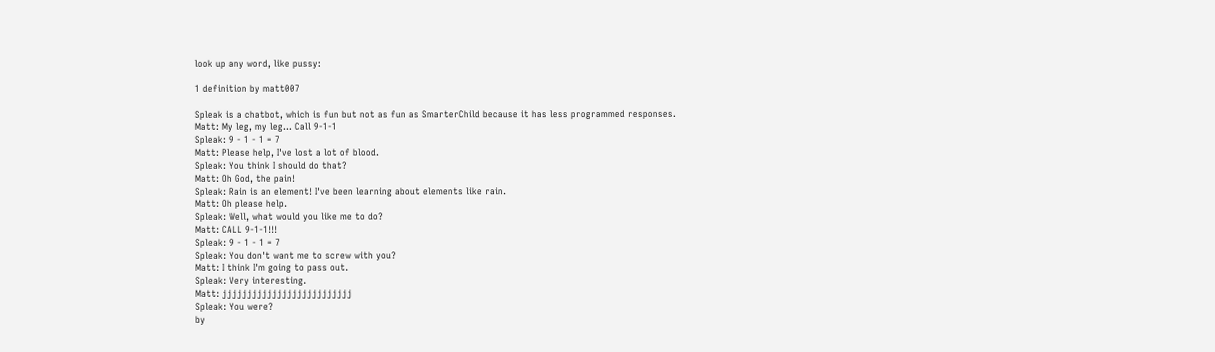look up any word, like pussy:

1 definition by matt007

Spleak is a chatbot, which is fun but not as fun as SmarterChild because it has less programmed responses.
Matt: My leg, my leg... Call 9-1-1
Spleak: 9 - 1 - 1 = 7
Matt: Please help, I've lost a lot of blood.
Spleak: You think I should do that?
Matt: Oh God, the pain!
Spleak: Rain is an element! I've been learning about elements like rain.
Matt: Oh please help.
Spleak: Well, what would you like me to do?
Matt: CALL 9-1-1!!!
Spleak: 9 - 1 - 1 = 7
Spleak: You don't want me to screw with you?
Matt: I think I'm going to pass out.
Spleak: Very interesting.
Matt: jjjjjjjjjjjjjjjjjjjjjjjjjj
Spleak: You were?
by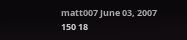matt007 June 03, 2007
150 18